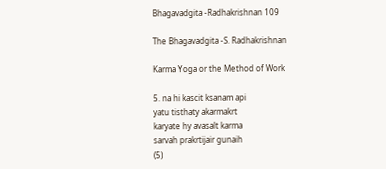Bhagavadgita -Radhakrishnan 109

The Bhagavadgita -S. Radhakrishnan

Karma Yoga or the Method of Work

5. na hi kascit ksanam api
yatu tisthaty akarmakrt
karyate hy avasalt karma
sarvah prakrtijair gunaih
(5)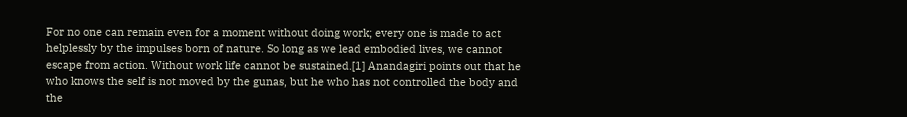For no one can remain even for a moment without doing work; every one is made to act helplessly by the impulses born of nature. So long as we lead embodied lives, we cannot escape from action. Without work life cannot be sustained.[1] Anandagiri points out that he who knows the self is not moved by the gunas, but he who has not controlled the body and the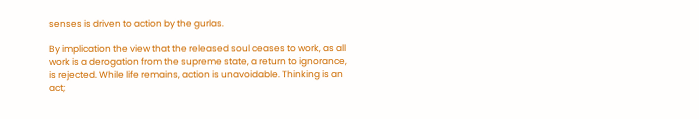senses is driven to action by the gurlas.

By implication the view that the released soul ceases to work, as all work is a derogation from the supreme state, a return to ignorance, is rejected. While life remains, action is unavoidable. Thinking is an act;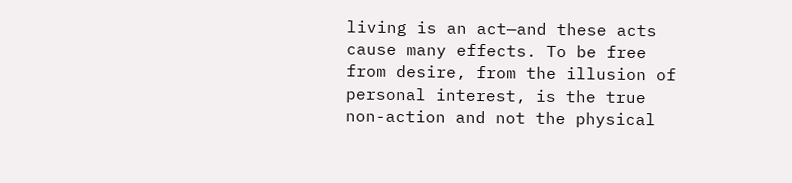living is an act—and these acts cause many effects. To be free from desire, from the illusion of personal interest, is the true non-action and not the physical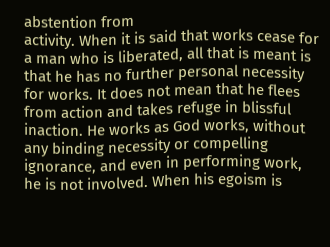abstention from
activity. When it is said that works cease for a man who is liberated, all that is meant is that he has no further personal necessity for works. It does not mean that he flees from action and takes refuge in blissful inaction. He works as God works, without any binding necessity or compelling ignorance, and even in performing work, he is not involved. When his egoism is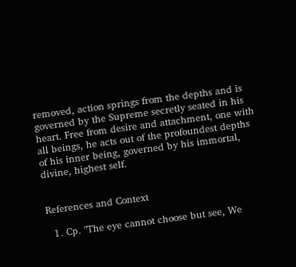removed, action springs from the depths and is governed by the Supreme secretly seated in his heart. Free from desire and attachment, one with all beings, he acts out of the profoundest depths of his inner being, governed by his immortal, divine, highest self.


References and Context

  1. Cp. "The eye cannot choose but see, We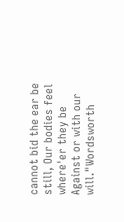cannot bid the ear be still, Our bodies feel where'er they be Against or with our will."Wordsworth